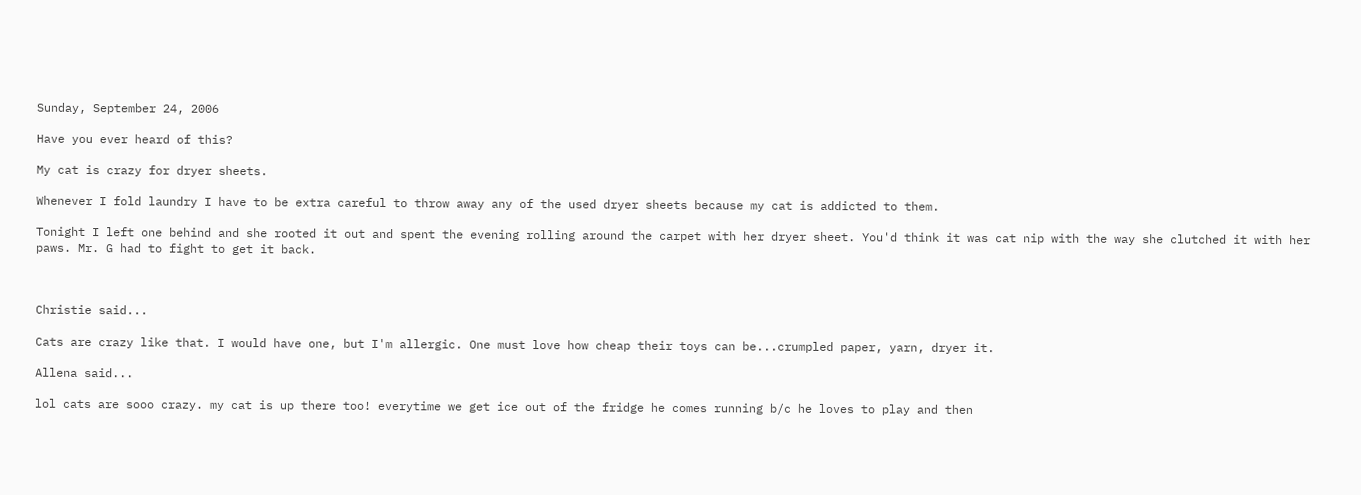Sunday, September 24, 2006

Have you ever heard of this?

My cat is crazy for dryer sheets.

Whenever I fold laundry I have to be extra careful to throw away any of the used dryer sheets because my cat is addicted to them.

Tonight I left one behind and she rooted it out and spent the evening rolling around the carpet with her dryer sheet. You'd think it was cat nip with the way she clutched it with her paws. Mr. G had to fight to get it back.



Christie said...

Cats are crazy like that. I would have one, but I'm allergic. One must love how cheap their toys can be...crumpled paper, yarn, dryer it.

Allena said...

lol cats are sooo crazy. my cat is up there too! everytime we get ice out of the fridge he comes running b/c he loves to play and then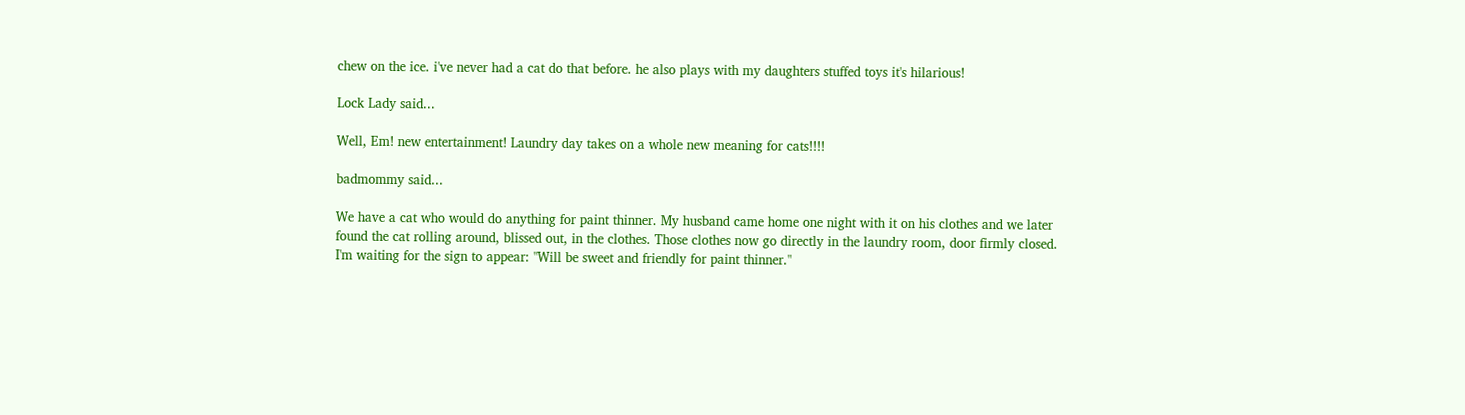chew on the ice. i've never had a cat do that before. he also plays with my daughters stuffed toys it's hilarious!

Lock Lady said...

Well, Em! new entertainment! Laundry day takes on a whole new meaning for cats!!!!

badmommy said...

We have a cat who would do anything for paint thinner. My husband came home one night with it on his clothes and we later found the cat rolling around, blissed out, in the clothes. Those clothes now go directly in the laundry room, door firmly closed. I'm waiting for the sign to appear: "Will be sweet and friendly for paint thinner."